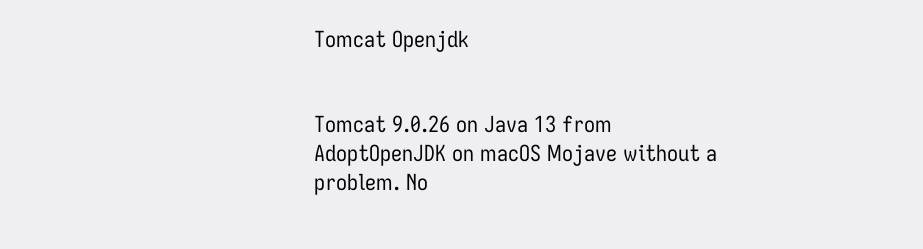Tomcat Openjdk


Tomcat 9.0.26 on Java 13 from AdoptOpenJDK on macOS Mojave without a problem. No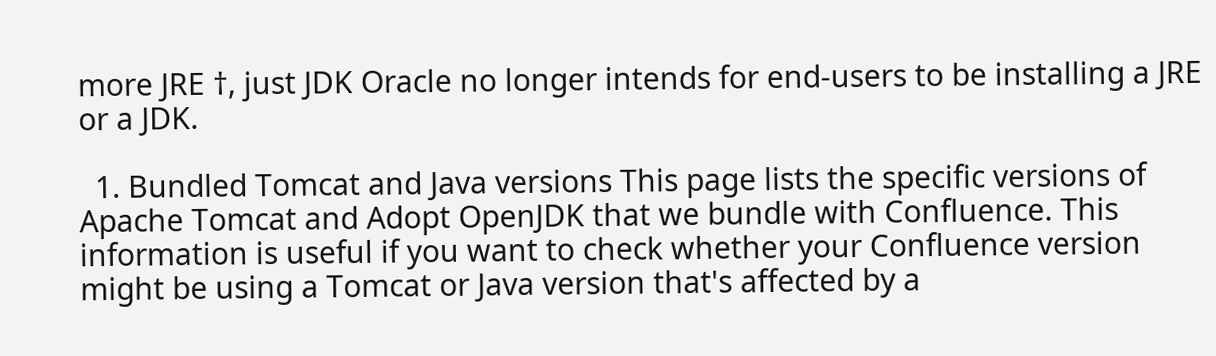more JRE †, just JDK Oracle no longer intends for end-users to be installing a JRE or a JDK.

  1. Bundled Tomcat and Java versions This page lists the specific versions of Apache Tomcat and Adopt OpenJDK that we bundle with Confluence. This information is useful if you want to check whether your Confluence version might be using a Tomcat or Java version that's affected by a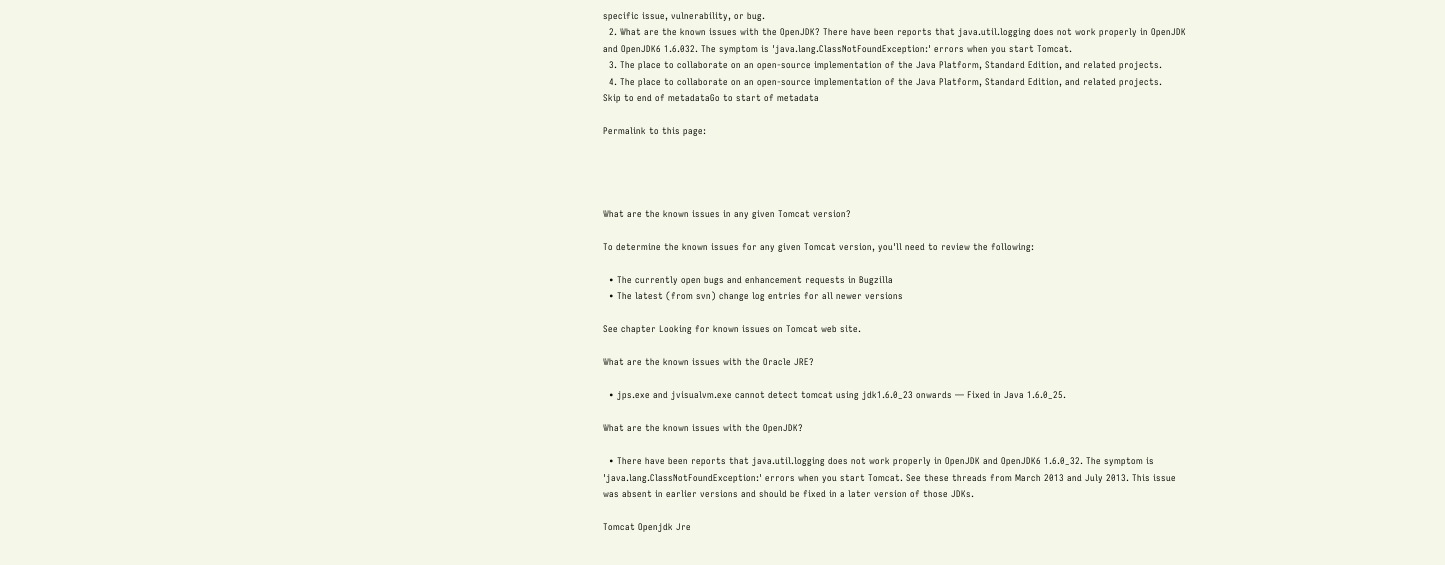specific issue, vulnerability, or bug.
  2. What are the known issues with the OpenJDK? There have been reports that java.util.logging does not work properly in OpenJDK and OpenJDK6 1.6.032. The symptom is 'java.lang.ClassNotFoundException:' errors when you start Tomcat.
  3. The place to collaborate on an open-source implementation of the Java Platform, Standard Edition, and related projects.
  4. The place to collaborate on an open-source implementation of the Java Platform, Standard Edition, and related projects.
Skip to end of metadataGo to start of metadata

Permalink to this page:




What are the known issues in any given Tomcat version?

To determine the known issues for any given Tomcat version, you'll need to review the following:

  • The currently open bugs and enhancement requests in Bugzilla
  • The latest (from svn) change log entries for all newer versions

See chapter Looking for known issues on Tomcat web site.

What are the known issues with the Oracle JRE?

  • jps.exe and jvisualvm.exe cannot detect tomcat using jdk1.6.0_23 onwards — Fixed in Java 1.6.0_25.

What are the known issues with the OpenJDK?

  • There have been reports that java.util.logging does not work properly in OpenJDK and OpenJDK6 1.6.0_32. The symptom is 'java.lang.ClassNotFoundException:' errors when you start Tomcat. See these threads from March 2013 and July 2013. This issue was absent in earlier versions and should be fixed in a later version of those JDKs.

Tomcat Openjdk Jre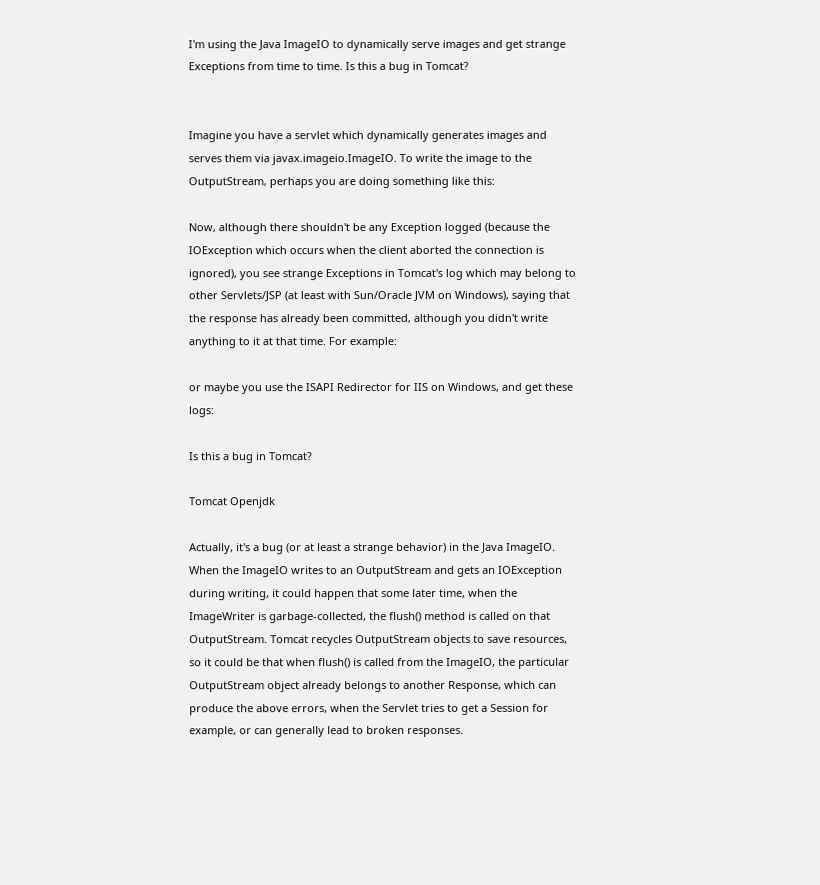I'm using the Java ImageIO to dynamically serve images and get strange Exceptions from time to time. Is this a bug in Tomcat?


Imagine you have a servlet which dynamically generates images and serves them via javax.imageio.ImageIO. To write the image to the OutputStream, perhaps you are doing something like this:

Now, although there shouldn't be any Exception logged (because the IOException which occurs when the client aborted the connection is ignored), you see strange Exceptions in Tomcat's log which may belong to other Servlets/JSP (at least with Sun/Oracle JVM on Windows), saying that the response has already been committed, although you didn't write anything to it at that time. For example:

or maybe you use the ISAPI Redirector for IIS on Windows, and get these logs:

Is this a bug in Tomcat?

Tomcat Openjdk

Actually, it's a bug (or at least a strange behavior) in the Java ImageIO. When the ImageIO writes to an OutputStream and gets an IOException during writing, it could happen that some later time, when the ImageWriter is garbage-collected, the flush() method is called on that OutputStream. Tomcat recycles OutputStream objects to save resources, so it could be that when flush() is called from the ImageIO, the particular OutputStream object already belongs to another Response, which can produce the above errors, when the Servlet tries to get a Session for example, or can generally lead to broken responses.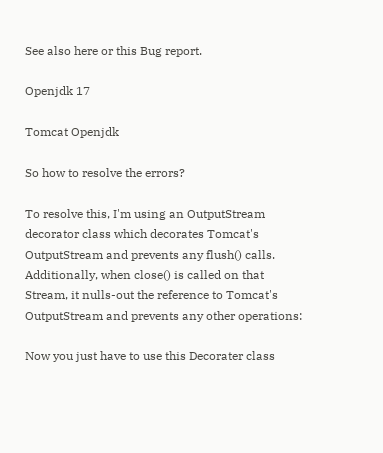See also here or this Bug report.

Openjdk 17

Tomcat Openjdk

So how to resolve the errors?

To resolve this, I'm using an OutputStream decorator class which decorates Tomcat's OutputStream and prevents any flush() calls. Additionally, when close() is called on that Stream, it nulls-out the reference to Tomcat's OutputStream and prevents any other operations:

Now you just have to use this Decorater class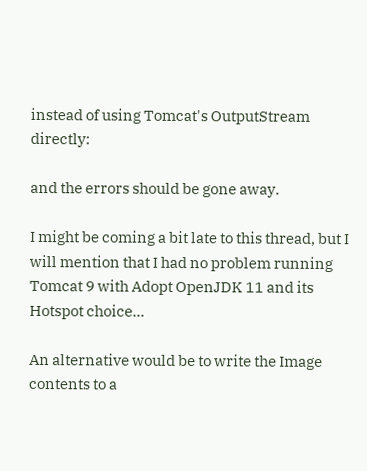instead of using Tomcat's OutputStream directly:

and the errors should be gone away.

I might be coming a bit late to this thread, but I will mention that I had no problem running Tomcat 9 with Adopt OpenJDK 11 and its Hotspot choice...

An alternative would be to write the Image contents to a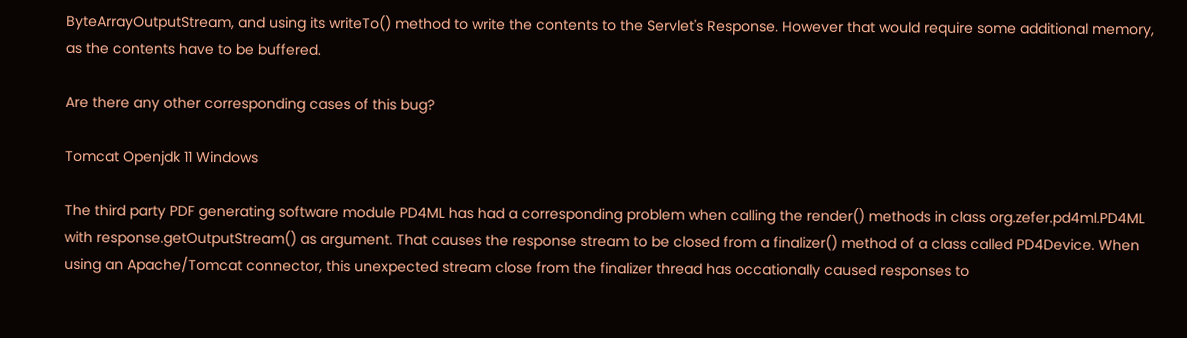ByteArrayOutputStream, and using its writeTo() method to write the contents to the Servlet's Response. However that would require some additional memory, as the contents have to be buffered.

Are there any other corresponding cases of this bug?

Tomcat Openjdk 11 Windows

The third party PDF generating software module PD4ML has had a corresponding problem when calling the render() methods in class org.zefer.pd4ml.PD4ML with response.getOutputStream() as argument. That causes the response stream to be closed from a finalizer() method of a class called PD4Device. When using an Apache/Tomcat connector, this unexpected stream close from the finalizer thread has occationally caused responses to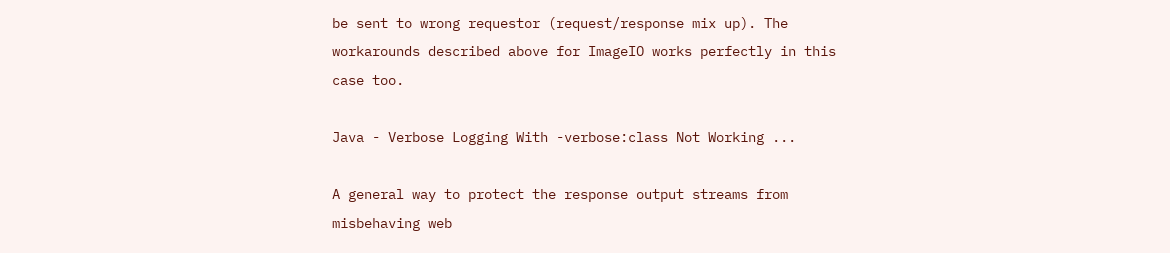be sent to wrong requestor (request/response mix up). The workarounds described above for ImageIO works perfectly in this case too.

Java - Verbose Logging With -verbose:class Not Working ...

A general way to protect the response output streams from misbehaving web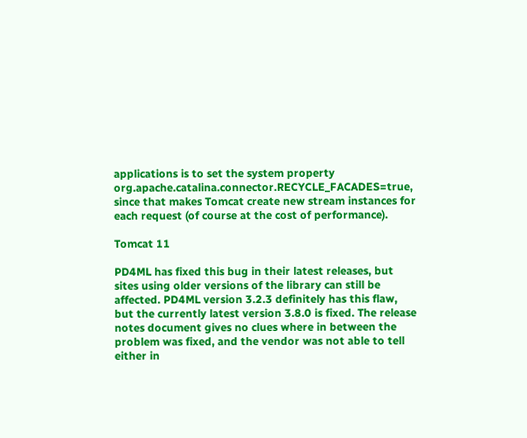applications is to set the system property org.apache.catalina.connector.RECYCLE_FACADES=true, since that makes Tomcat create new stream instances for each request (of course at the cost of performance).

Tomcat 11

PD4ML has fixed this bug in their latest releases, but sites using older versions of the library can still be affected. PD4ML version 3.2.3 definitely has this flaw, but the currently latest version 3.8.0 is fixed. The release notes document gives no clues where in between the problem was fixed, and the vendor was not able to tell either in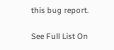this bug report.

See Full List On